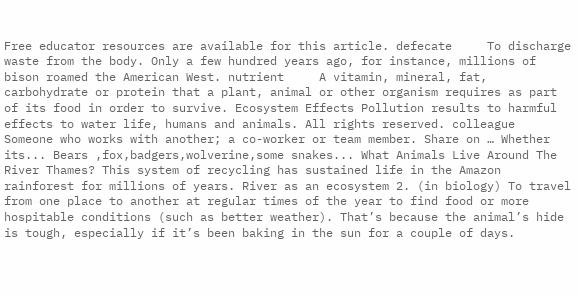Free educator resources are available for this article. defecate     To discharge waste from the body. Only a few hundred years ago, for instance, millions of bison roamed the American West. nutrient     A vitamin, mineral, fat, carbohydrate or protein that a plant, animal or other organism requires as part of its food in order to survive. Ecosystem Effects Pollution results to harmful effects to water life, humans and animals. All rights reserved. colleague     Someone who works with another; a co-worker or team member. Share on … Whether its... Bears ,fox,badgers,wolverine,some snakes... What Animals Live Around The River Thames? This system of recycling has sustained life in the Amazon rainforest for millions of years. River as an ecosystem 2. (in biology) To travel from one place to another at regular times of the year to find food or more hospitable conditions (such as better weather). That’s because the animal’s hide is tough, especially if it’s been baking in the sun for a couple of days.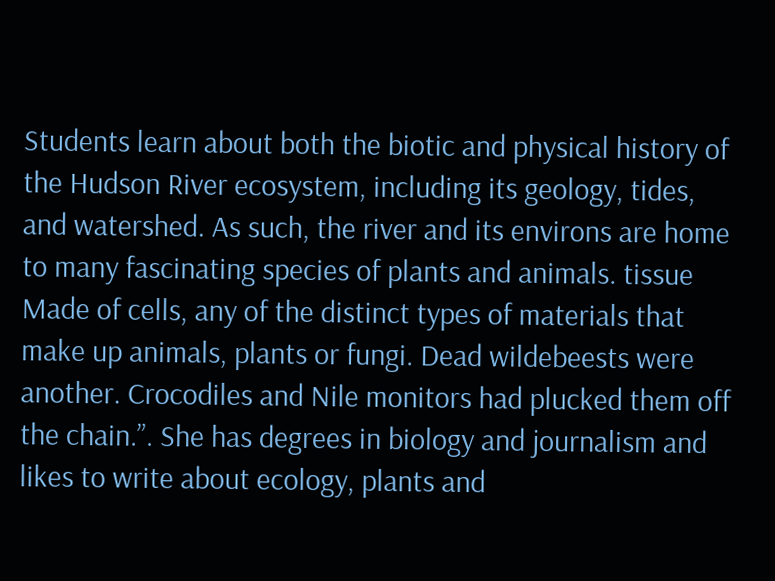Students learn about both the biotic and physical history of the Hudson River ecosystem, including its geology, tides, and watershed. As such, the river and its environs are home to many fascinating species of plants and animals. tissue     Made of cells, any of the distinct types of materials that make up animals, plants or fungi. Dead wildebeests were another. Crocodiles and Nile monitors had plucked them off the chain.”. She has degrees in biology and journalism and likes to write about ecology, plants and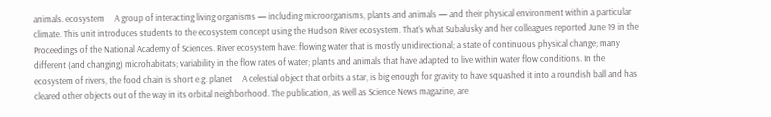animals. ecosystem     A group of interacting living organisms — including microorganisms, plants and animals — and their physical environment within a particular climate. This unit introduces students to the ecosystem concept using the Hudson River ecosystem. That’s what Subalusky and her colleagues reported June 19 in the Proceedings of the National Academy of Sciences. River ecosystem have: flowing water that is mostly unidirectional; a state of continuous physical change; many different (and changing) microhabitats; variability in the flow rates of water; plants and animals that have adapted to live within water flow conditions. In the ecosystem of rivers, the food chain is short e.g. planet     A celestial object that orbits a star, is big enough for gravity to have squashed it into a roundish ball and has cleared other objects out of the way in its orbital neighborhood. The publication, as well as Science News magazine, are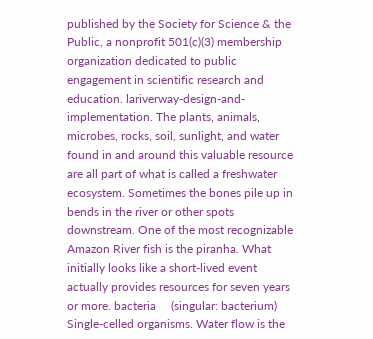published by the Society for Science & the Public, a nonprofit 501(c)(3) membership organization dedicated to public engagement in scientific research and education. lariverway-design-and-implementation. The plants, animals, microbes, rocks, soil, sunlight, and water found in and around this valuable resource are all part of what is called a freshwater ecosystem. Sometimes the bones pile up in bends in the river or other spots downstream. One of the most recognizable Amazon River fish is the piranha. What initially looks like a short-lived event actually provides resources for seven years or more. bacteria     (singular: bacterium) Single-celled organisms. Water flow is the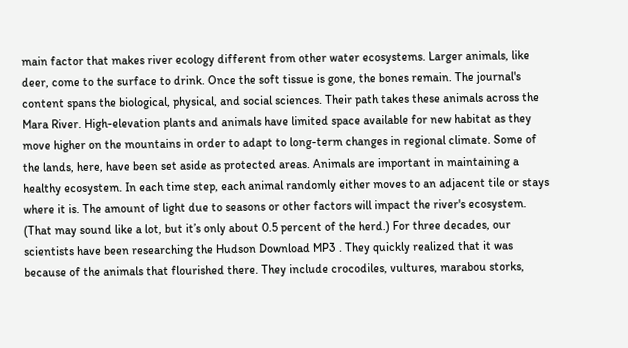main factor that makes river ecology different from other water ecosystems. Larger animals, like deer, come to the surface to drink. Once the soft tissue is gone, the bones remain. The journal's content spans the biological, physical, and social sciences. Their path takes these animals across the Mara River. High-elevation plants and animals have limited space available for new habitat as they move higher on the mountains in order to adapt to long-term changes in regional climate. Some of the lands, here, have been set aside as protected areas. Animals are important in maintaining a healthy ecosystem. In each time step, each animal randomly either moves to an adjacent tile or stays where it is. The amount of light due to seasons or other factors will impact the river's ecosystem. (That may sound like a lot, but it’s only about 0.5 percent of the herd.) For three decades, our scientists have been researching the Hudson Download MP3 . They quickly realized that it was because of the animals that flourished there. They include crocodiles, vultures, marabou storks,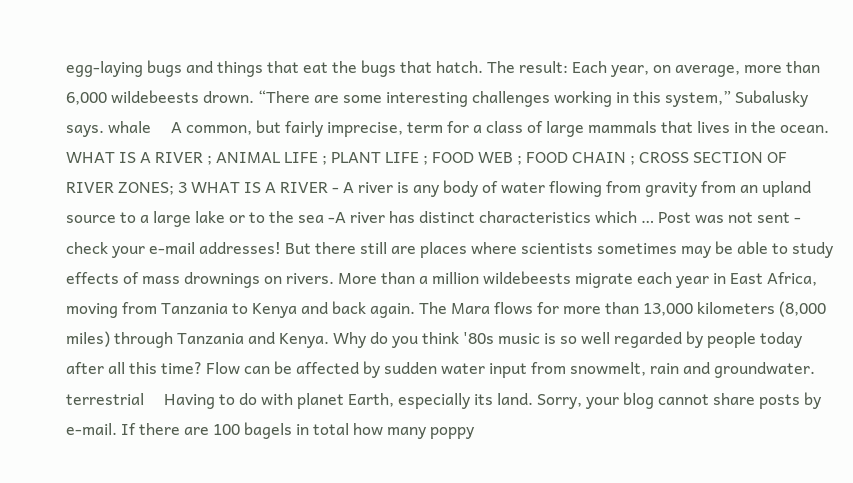egg-laying bugs and things that eat the bugs that hatch. The result: Each year, on average, more than 6,000 wildebeests drown. “There are some interesting challenges working in this system,” Subalusky says. whale     A common, but fairly imprecise, term for a class of large mammals that lives in the ocean. WHAT IS A RIVER ; ANIMAL LIFE ; PLANT LIFE ; FOOD WEB ; FOOD CHAIN ; CROSS SECTION OF RIVER ZONES; 3 WHAT IS A RIVER - A river is any body of water flowing from gravity from an upland source to a large lake or to the sea -A river has distinct characteristics which … Post was not sent - check your e-mail addresses! But there still are places where scientists sometimes may be able to study effects of mass drownings on rivers. More than a million wildebeests migrate each year in East Africa, moving from Tanzania to Kenya and back again. The Mara flows for more than 13,000 kilometers (8,000 miles) through Tanzania and Kenya. Why do you think '80s music is so well regarded by people today after all this time? Flow can be affected by sudden water input from snowmelt, rain and groundwater. terrestrial     Having to do with planet Earth, especially its land. Sorry, your blog cannot share posts by e-mail. If there are 100 bagels in total how many poppy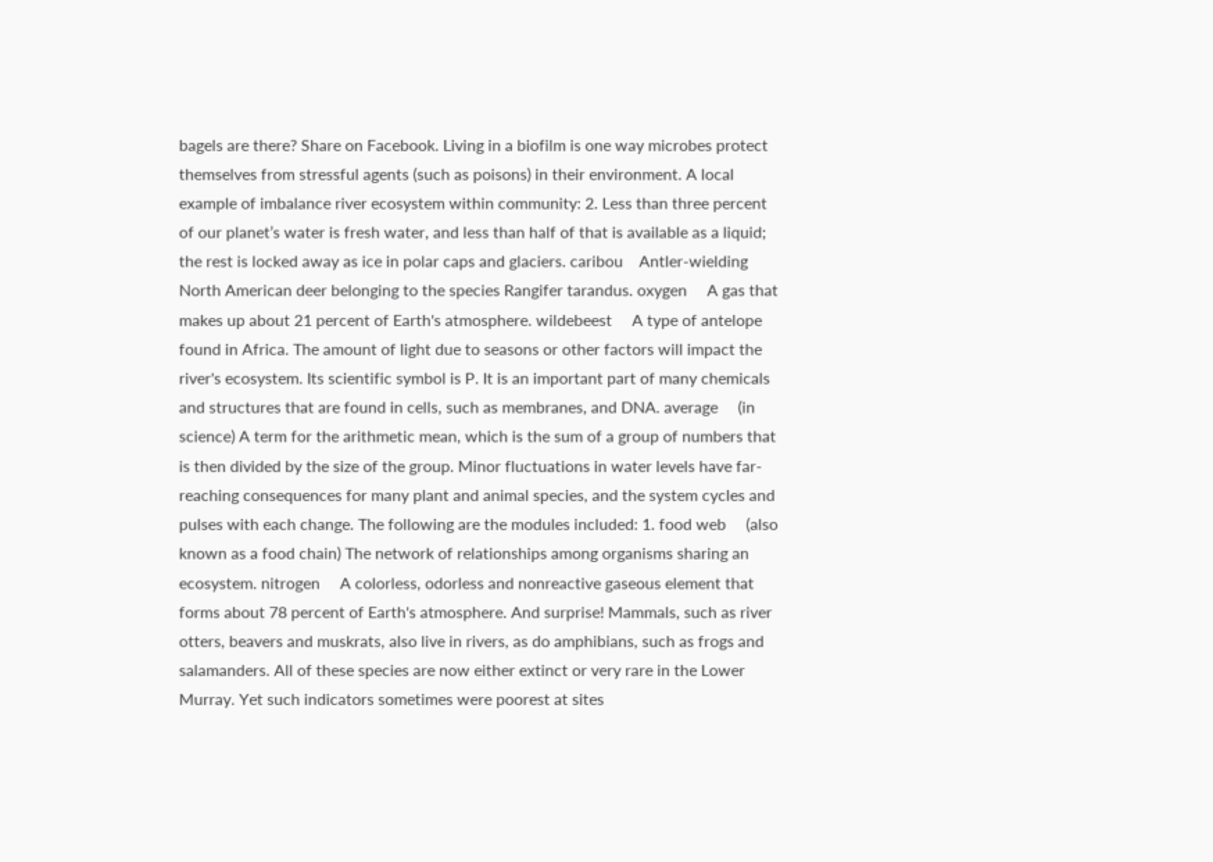bagels are there? Share on Facebook. Living in a biofilm is one way microbes protect themselves from stressful agents (such as poisons) in their environment. A local example of imbalance river ecosystem within community: 2. Less than three percent of our planet’s water is fresh water, and less than half of that is available as a liquid; the rest is locked away as ice in polar caps and glaciers. caribou    Antler-wielding North American deer belonging to the species Rangifer tarandus. oxygen     A gas that makes up about 21 percent of Earth's atmosphere. wildebeest     A type of antelope found in Africa. The amount of light due to seasons or other factors will impact the river's ecosystem. Its scientific symbol is P. It is an important part of many chemicals and structures that are found in cells, such as membranes, and DNA. average     (in science) A term for the arithmetic mean, which is the sum of a group of numbers that is then divided by the size of the group. Minor fluctuations in water levels have far-reaching consequences for many plant and animal species, and the system cycles and pulses with each change. The following are the modules included: 1. food web     (also known as a food chain) The network of relationships among organisms sharing an ecosystem. nitrogen     A colorless, odorless and nonreactive gaseous element that forms about 78 percent of Earth's atmosphere. And surprise! Mammals, such as river otters, beavers and muskrats, also live in rivers, as do amphibians, such as frogs and salamanders. All of these species are now either extinct or very rare in the Lower Murray. Yet such indicators sometimes were poorest at sites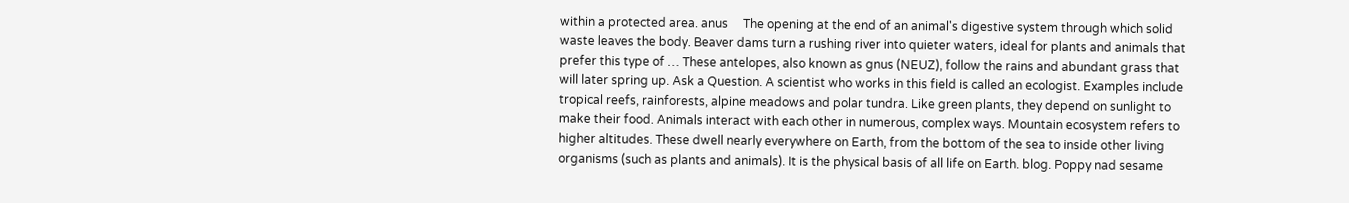within a protected area. anus     The opening at the end of an animal's digestive system through which solid waste leaves the body. Beaver dams turn a rushing river into quieter waters, ideal for plants and animals that prefer this type of … These antelopes, also known as gnus (NEUZ), follow the rains and abundant grass that will later spring up. Ask a Question. A scientist who works in this field is called an ecologist. Examples include tropical reefs, rainforests, alpine meadows and polar tundra. Like green plants, they depend on sunlight to make their food. Animals interact with each other in numerous, complex ways. Mountain ecosystem refers to higher altitudes. These dwell nearly everywhere on Earth, from the bottom of the sea to inside other living organisms (such as plants and animals). It is the physical basis of all life on Earth. blog. Poppy nad sesame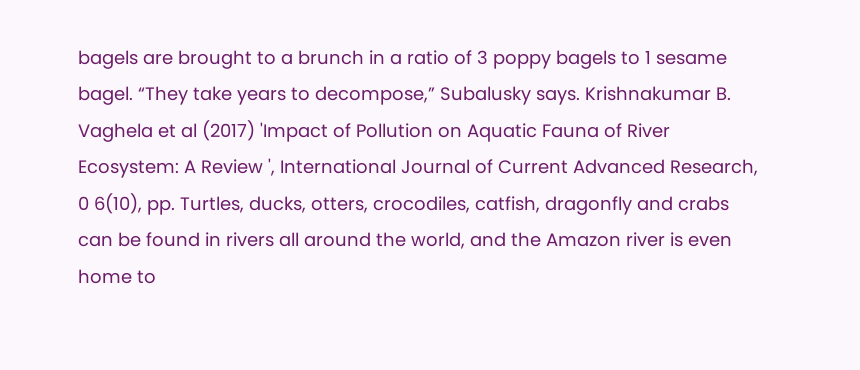bagels are brought to a brunch in a ratio of 3 poppy bagels to 1 sesame bagel. “They take years to decompose,” Subalusky says. Krishnakumar B. Vaghela et al (2017) 'Impact of Pollution on Aquatic Fauna of River Ecosystem: A Review ', International Journal of Current Advanced Research, 0 6(10), pp. Turtles, ducks, otters, crocodiles, catfish, dragonfly and crabs can be found in rivers all around the world, and the Amazon river is even home to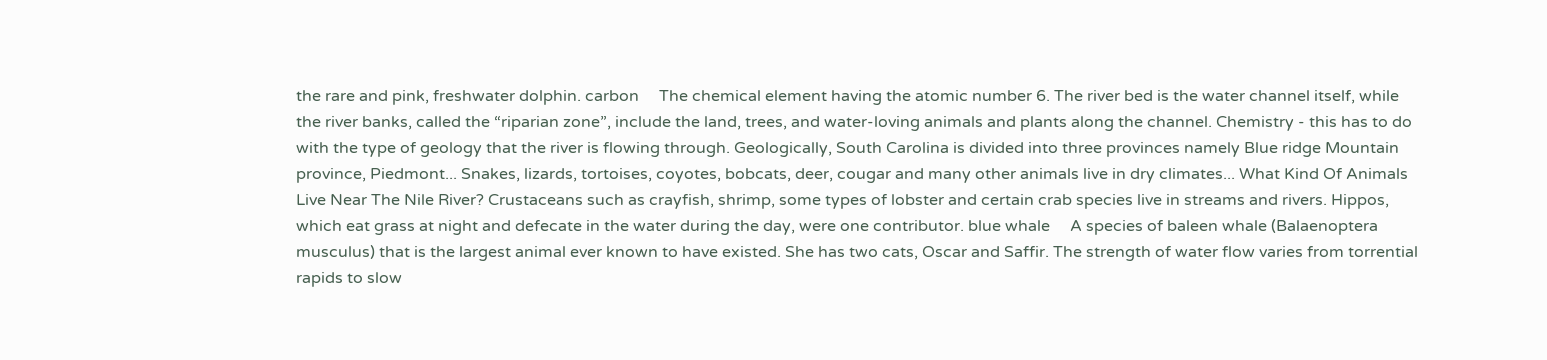the rare and pink, freshwater dolphin. carbon     The chemical element having the atomic number 6. The river bed is the water channel itself, while the river banks, called the “riparian zone”, include the land, trees, and water-loving animals and plants along the channel. Chemistry - this has to do with the type of geology that the river is flowing through. Geologically, South Carolina is divided into three provinces namely Blue ridge Mountain province, Piedmont... Snakes, lizards, tortoises, coyotes, bobcats, deer, cougar and many other animals live in dry climates... What Kind Of Animals Live Near The Nile River? Crustaceans such as crayfish, shrimp, some types of lobster and certain crab species live in streams and rivers. Hippos, which eat grass at night and defecate in the water during the day, were one contributor. blue whale     A species of baleen whale (Balaenoptera musculus) that is the largest animal ever known to have existed. She has two cats, Oscar and Saffir. The strength of water flow varies from torrential rapids to slow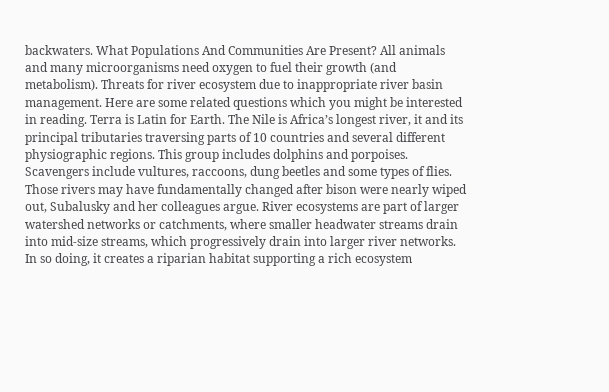backwaters. What Populations And Communities Are Present? All animals and many microorganisms need oxygen to fuel their growth (and metabolism). Threats for river ecosystem due to inappropriate river basin management. Here are some related questions which you might be interested in reading. Terra is Latin for Earth. The Nile is Africa’s longest river, it and its principal tributaries traversing parts of 10 countries and several different physiographic regions. This group includes dolphins and porpoises. Scavengers include vultures, raccoons, dung beetles and some types of flies. Those rivers may have fundamentally changed after bison were nearly wiped out, Subalusky and her colleagues argue. River ecosystems are part of larger watershed networks or catchments, where smaller headwater streams drain into mid-size streams, which progressively drain into larger river networks. In so doing, it creates a riparian habitat supporting a rich ecosystem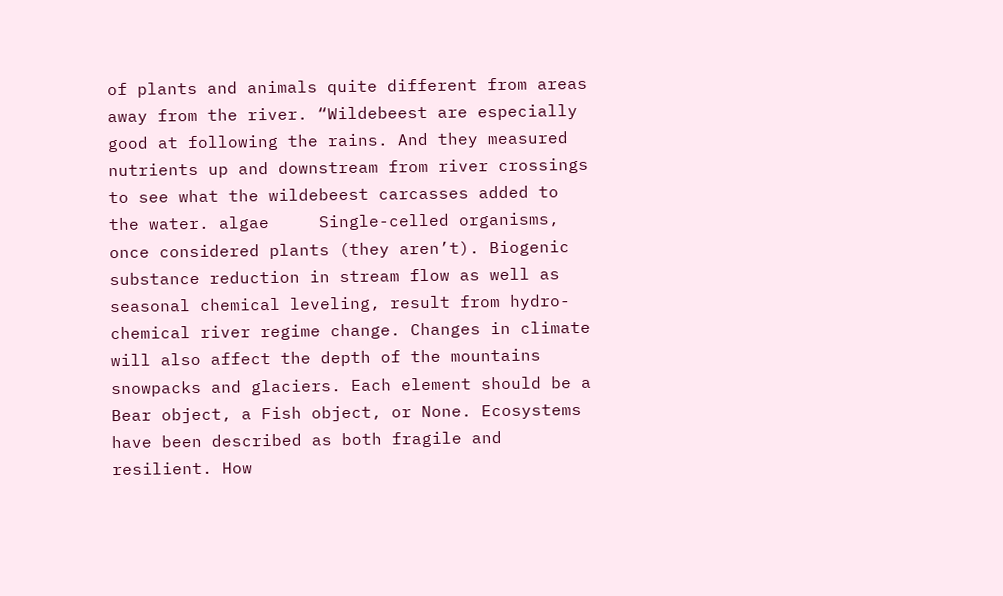of plants and animals quite different from areas away from the river. “Wildebeest are especially good at following the rains. And they measured nutrients up and downstream from river crossings to see what the wildebeest carcasses added to the water. algae     Single-celled organisms, once considered plants (they aren’t). Biogenic substance reduction in stream flow as well as seasonal chemical leveling, result from hydro-chemical river regime change. Changes in climate will also affect the depth of the mountains snowpacks and glaciers. Each element should be a Bear object, a Fish object, or None. Ecosystems have been described as both fragile and resilient. How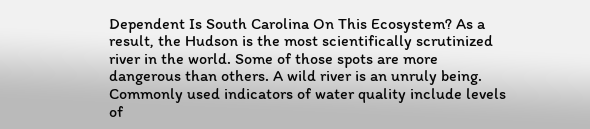Dependent Is South Carolina On This Ecosystem? As a result, the Hudson is the most scientifically scrutinized river in the world. Some of those spots are more dangerous than others. A wild river is an unruly being. Commonly used indicators of water quality include levels of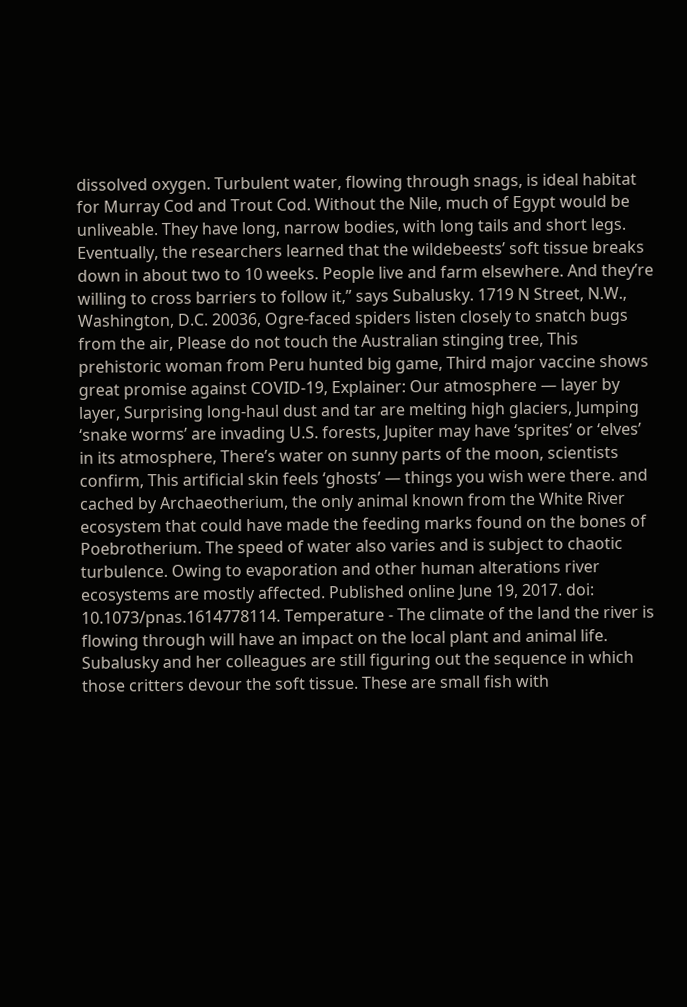dissolved oxygen. Turbulent water, flowing through snags, is ideal habitat for Murray Cod and Trout Cod. Without the Nile, much of Egypt would be unliveable. They have long, narrow bodies, with long tails and short legs. Eventually, the researchers learned that the wildebeests’ soft tissue breaks down in about two to 10 weeks. People live and farm elsewhere. And they’re willing to cross barriers to follow it,” says Subalusky. 1719 N Street, N.W., Washington, D.C. 20036, Ogre-faced spiders listen closely to snatch bugs from the air, Please do not touch the Australian stinging tree, This prehistoric woman from Peru hunted big game, Third major vaccine shows great promise against COVID-19, Explainer: Our atmosphere — layer by layer, Surprising long-haul dust and tar are melting high glaciers, Jumping ‘snake worms’ are invading U.S. forests, Jupiter may have ‘sprites’ or ‘elves’ in its atmosphere, There’s water on sunny parts of the moon, scientists confirm, This artificial skin feels ‘ghosts’ — things you wish were there. and cached by Archaeotherium, the only animal known from the White River ecosystem that could have made the feeding marks found on the bones of Poebrotherium. The speed of water also varies and is subject to chaotic turbulence. Owing to evaporation and other human alterations river ecosystems are mostly affected. Published online June 19, 2017. doi: 10.1073/pnas.1614778114. Temperature - The climate of the land the river is flowing through will have an impact on the local plant and animal life. Subalusky and her colleagues are still figuring out the sequence in which those critters devour the soft tissue. These are small fish with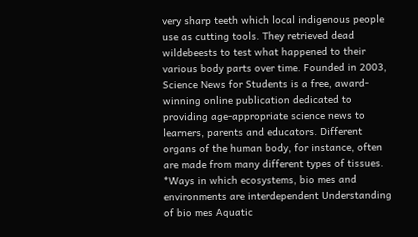very sharp teeth which local indigenous people use as cutting tools. They retrieved dead wildebeests to test what happened to their various body parts over time. Founded in 2003, Science News for Students is a free, award-winning online publication dedicated to providing age-appropriate science news to learners, parents and educators. Different organs of the human body, for instance, often are made from many different types of tissues. *Ways in which ecosystems, bio mes and environments are interdependent Understanding of bio mes Aquatic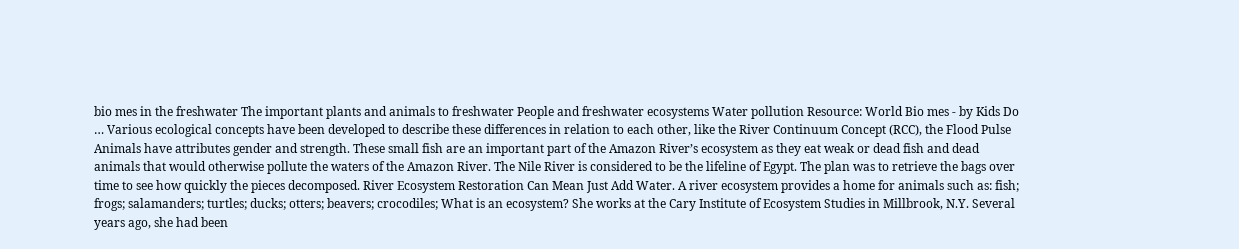bio mes in the freshwater The important plants and animals to freshwater People and freshwater ecosystems Water pollution Resource: World Bio mes - by Kids Do … Various ecological concepts have been developed to describe these differences in relation to each other, like the River Continuum Concept (RCC), the Flood Pulse Animals have attributes gender and strength. These small fish are an important part of the Amazon River’s ecosystem as they eat weak or dead fish and dead animals that would otherwise pollute the waters of the Amazon River. The Nile River is considered to be the lifeline of Egypt. The plan was to retrieve the bags over time to see how quickly the pieces decomposed. River Ecosystem Restoration Can Mean Just Add Water. A river ecosystem provides a home for animals such as: fish; frogs; salamanders; turtles; ducks; otters; beavers; crocodiles; What is an ecosystem? She works at the Cary Institute of Ecosystem Studies in Millbrook, N.Y. Several years ago, she had been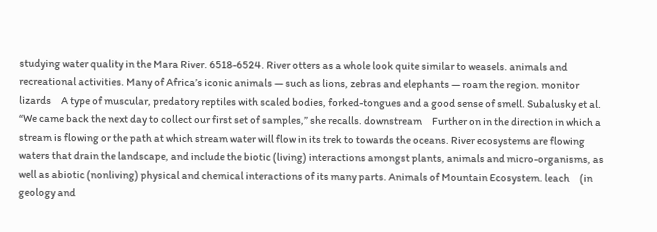studying water quality in the Mara River. 6518-6524. River otters as a whole look quite similar to weasels. animals and recreational activities. Many of Africa’s iconic animals — such as lions, zebras and elephants — roam the region. monitor lizards     A type of muscular, predatory reptiles with scaled bodies, forked-tongues and a good sense of smell. Subalusky et al. “We came back the next day to collect our first set of samples,” she recalls. downstream     Further on in the direction in which a stream is flowing or the path at which stream water will flow in its trek to towards the oceans. River ecosystems are flowing waters that drain the landscape, and include the biotic (living) interactions amongst plants, animals and micro-organisms, as well as abiotic (nonliving) physical and chemical interactions of its many parts. Animals of Mountain Ecosystem. leach     (in geology and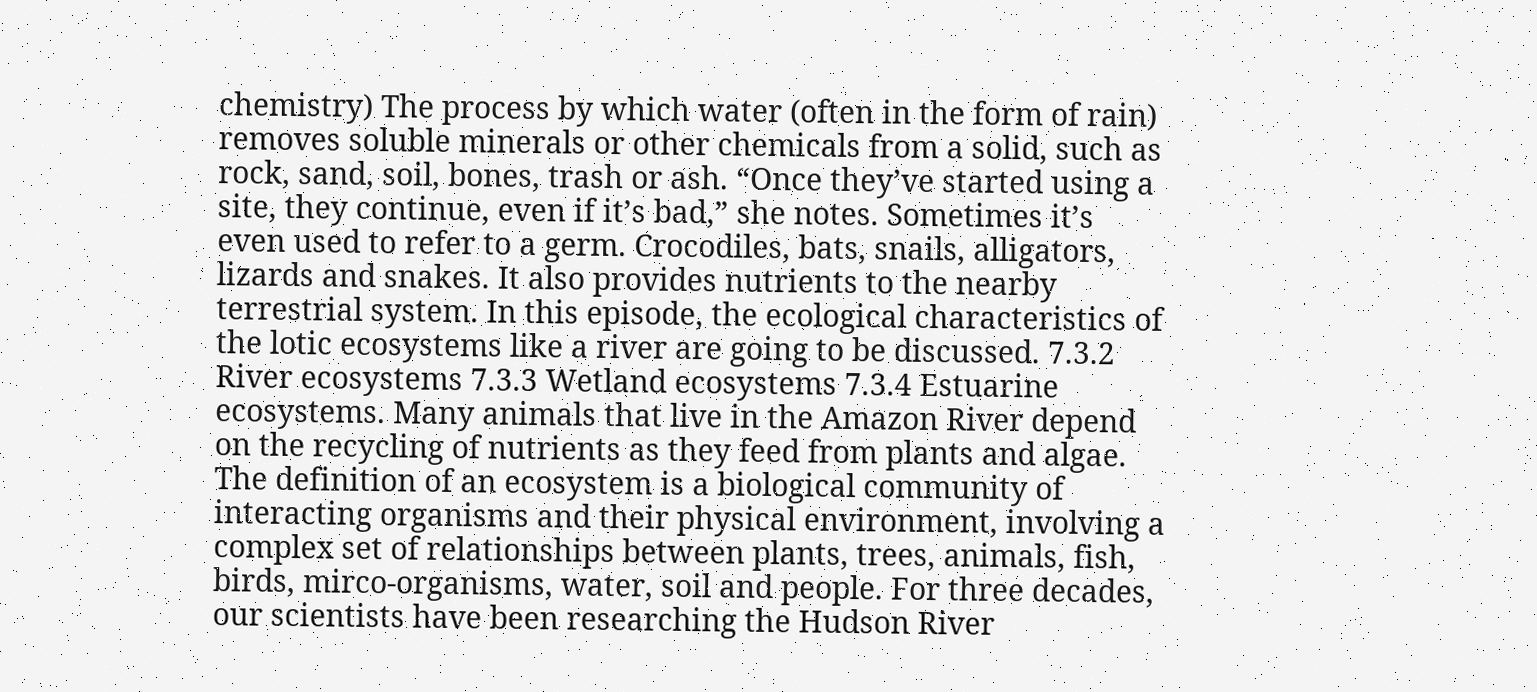chemistry) The process by which water (often in the form of rain) removes soluble minerals or other chemicals from a solid, such as rock, sand, soil, bones, trash or ash. “Once they’ve started using a site, they continue, even if it’s bad,” she notes. Sometimes it’s even used to refer to a germ. Crocodiles, bats, snails, alligators, lizards and snakes. It also provides nutrients to the nearby terrestrial system. In this episode, the ecological characteristics of the lotic ecosystems like a river are going to be discussed. 7.3.2 River ecosystems 7.3.3 Wetland ecosystems 7.3.4 Estuarine ecosystems. Many animals that live in the Amazon River depend on the recycling of nutrients as they feed from plants and algae. The definition of an ecosystem is a biological community of interacting organisms and their physical environment, involving a complex set of relationships between plants, trees, animals, fish, birds, mirco-organisms, water, soil and people. For three decades, our scientists have been researching the Hudson River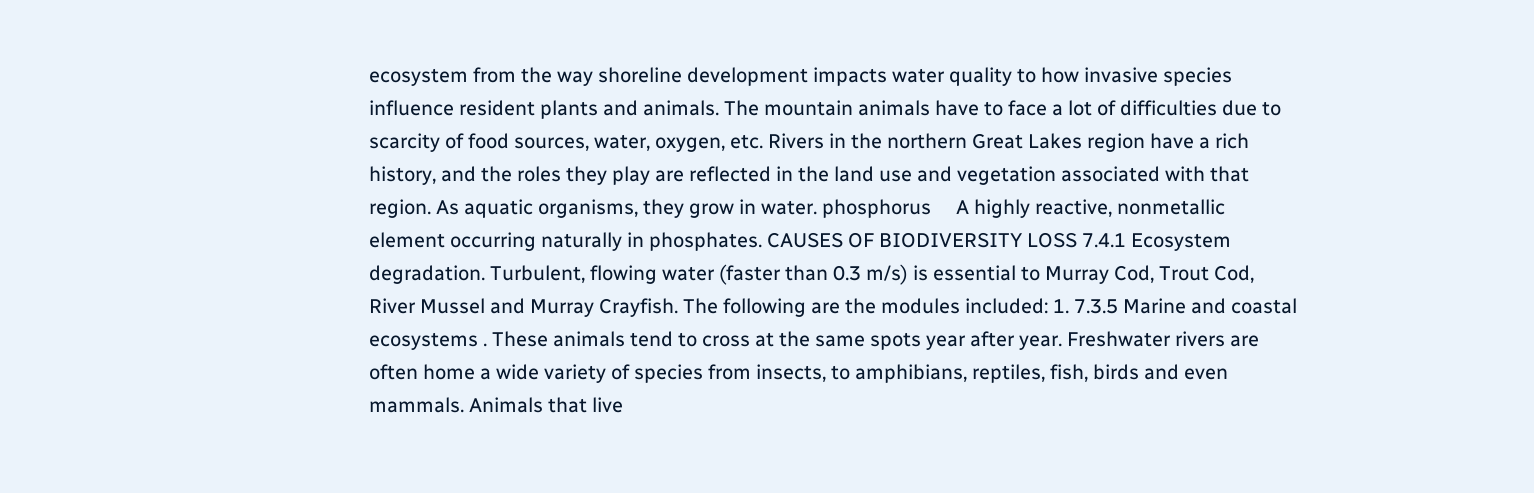ecosystem from the way shoreline development impacts water quality to how invasive species influence resident plants and animals. The mountain animals have to face a lot of difficulties due to scarcity of food sources, water, oxygen, etc. Rivers in the northern Great Lakes region have a rich history, and the roles they play are reflected in the land use and vegetation associated with that region. As aquatic organisms, they grow in water. phosphorus     A highly reactive, nonmetallic element occurring naturally in phosphates. CAUSES OF BIODIVERSITY LOSS 7.4.1 Ecosystem degradation. Turbulent, flowing water (faster than 0.3 m/s) is essential to Murray Cod, Trout Cod, River Mussel and Murray Crayfish. The following are the modules included: 1. 7.3.5 Marine and coastal ecosystems . These animals tend to cross at the same spots year after year. Freshwater rivers are often home a wide variety of species from insects, to amphibians, reptiles, fish, birds and even mammals. Animals that live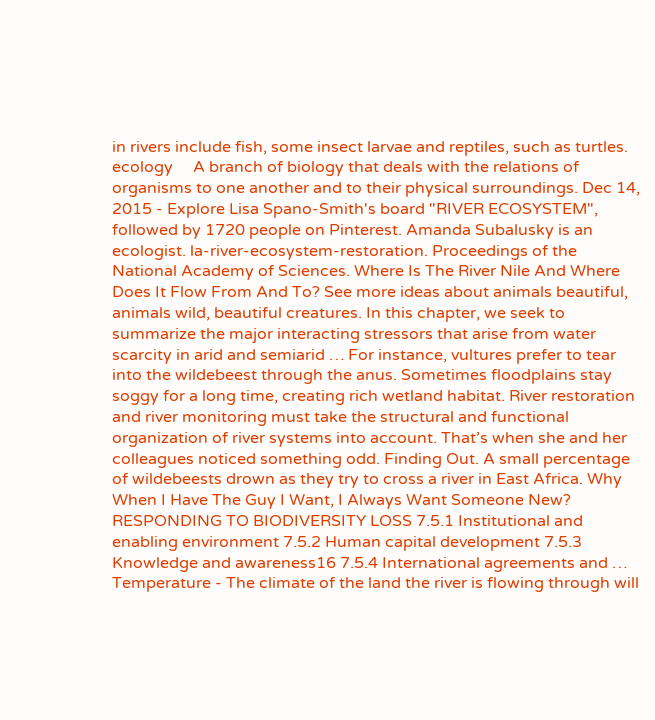in rivers include fish, some insect larvae and reptiles, such as turtles. ecology     A branch of biology that deals with the relations of organisms to one another and to their physical surroundings. Dec 14, 2015 - Explore Lisa Spano-Smith's board "RIVER ECOSYSTEM", followed by 1720 people on Pinterest. Amanda Subalusky is an ecologist. la-river-ecosystem-restoration. Proceedings of the National Academy of Sciences. Where Is The River Nile And Where Does It Flow From And To? See more ideas about animals beautiful, animals wild, beautiful creatures. In this chapter, we seek to summarize the major interacting stressors that arise from water scarcity in arid and semiarid … For instance, vultures prefer to tear into the wildebeest through the anus. Sometimes floodplains stay soggy for a long time, creating rich wetland habitat. River restoration and river monitoring must take the structural and functional organization of river systems into account. That’s when she and her colleagues noticed something odd. Finding Out. A small percentage of wildebeests drown as they try to cross a river in East Africa. Why When I Have The Guy I Want, I Always Want Someone New? RESPONDING TO BIODIVERSITY LOSS 7.5.1 Institutional and enabling environment 7.5.2 Human capital development 7.5.3 Knowledge and awareness16 7.5.4 International agreements and … Temperature - The climate of the land the river is flowing through will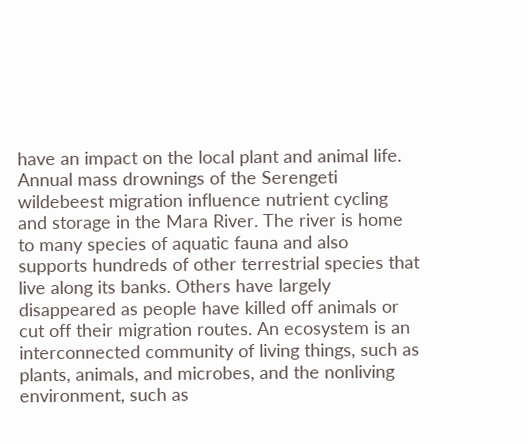have an impact on the local plant and animal life. Annual mass drownings of the Serengeti wildebeest migration influence nutrient cycling and storage in the Mara River. The river is home to many species of aquatic fauna and also supports hundreds of other terrestrial species that live along its banks. Others have largely disappeared as people have killed off animals or cut off their migration routes. An ecosystem is an interconnected community of living things, such as plants, animals, and microbes, and the nonliving environment, such as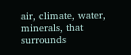air, climate, water, minerals, that surrounds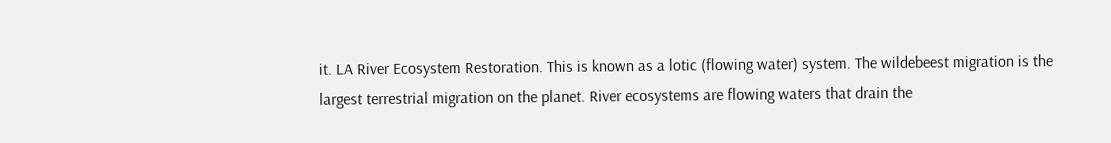it. LA River Ecosystem Restoration. This is known as a lotic (flowing water) system. The wildebeest migration is the largest terrestrial migration on the planet. River ecosystems are flowing waters that drain the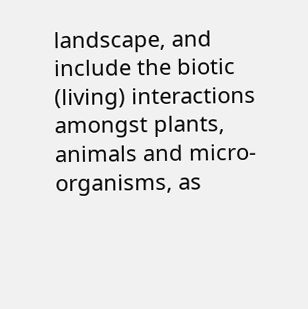landscape, and include the biotic (living) interactions amongst plants, animals and micro-organisms, as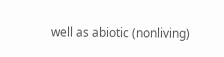well as abiotic (nonliving)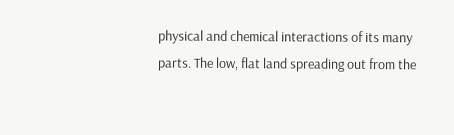physical and chemical interactions of its many parts. The low, flat land spreading out from the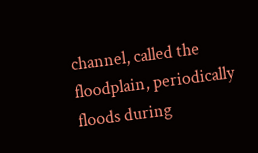channel, called the floodplain, periodically floods during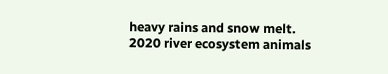heavy rains and snow melt.
2020 river ecosystem animals